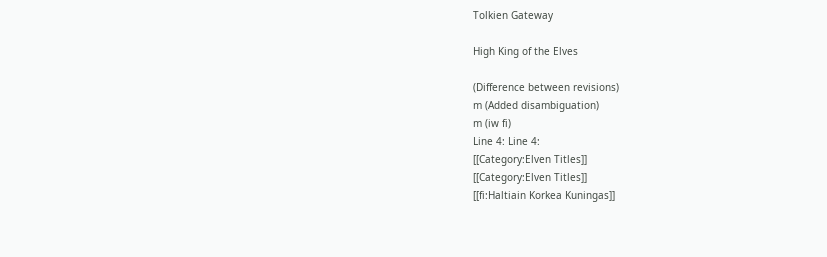Tolkien Gateway

High King of the Elves

(Difference between revisions)
m (Added disambiguation)
m (iw fi)
Line 4: Line 4:
[[Category:Elven Titles]]
[[Category:Elven Titles]]
[[fi:Haltiain Korkea Kuningas]]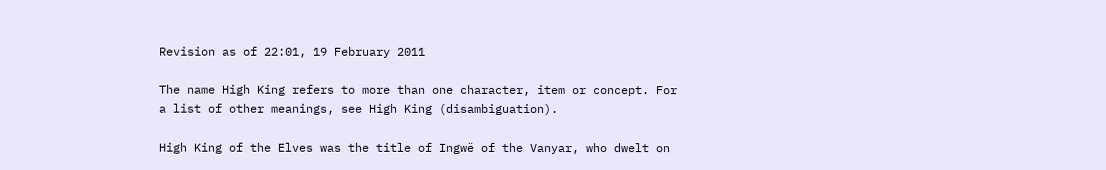Revision as of 22:01, 19 February 2011

The name High King refers to more than one character, item or concept. For a list of other meanings, see High King (disambiguation).

High King of the Elves was the title of Ingwë of the Vanyar, who dwelt on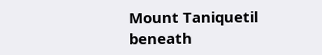Mount Taniquetil beneath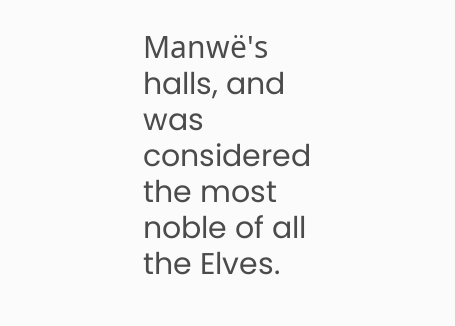Manwë's halls, and was considered the most noble of all the Elves.